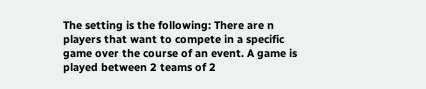The setting is the following: There are n players that want to compete in a specific game over the course of an event. A game is played between 2 teams of 2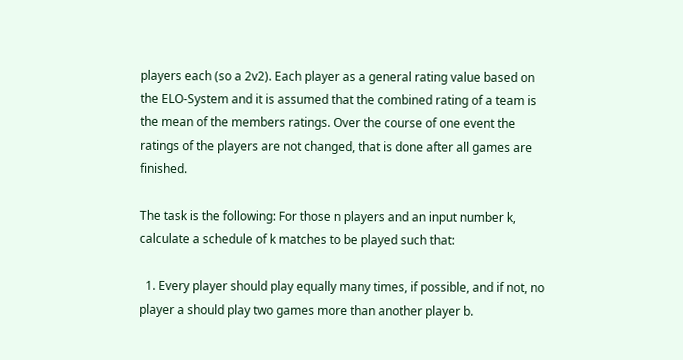players each (so a 2v2). Each player as a general rating value based on the ELO-System and it is assumed that the combined rating of a team is the mean of the members ratings. Over the course of one event the ratings of the players are not changed, that is done after all games are finished.

The task is the following: For those n players and an input number k, calculate a schedule of k matches to be played such that:

  1. Every player should play equally many times, if possible, and if not, no player a should play two games more than another player b.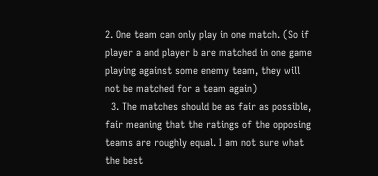2. One team can only play in one match. (So if player a and player b are matched in one game playing against some enemy team, they will not be matched for a team again)
  3. The matches should be as fair as possible, fair meaning that the ratings of the opposing teams are roughly equal. I am not sure what the best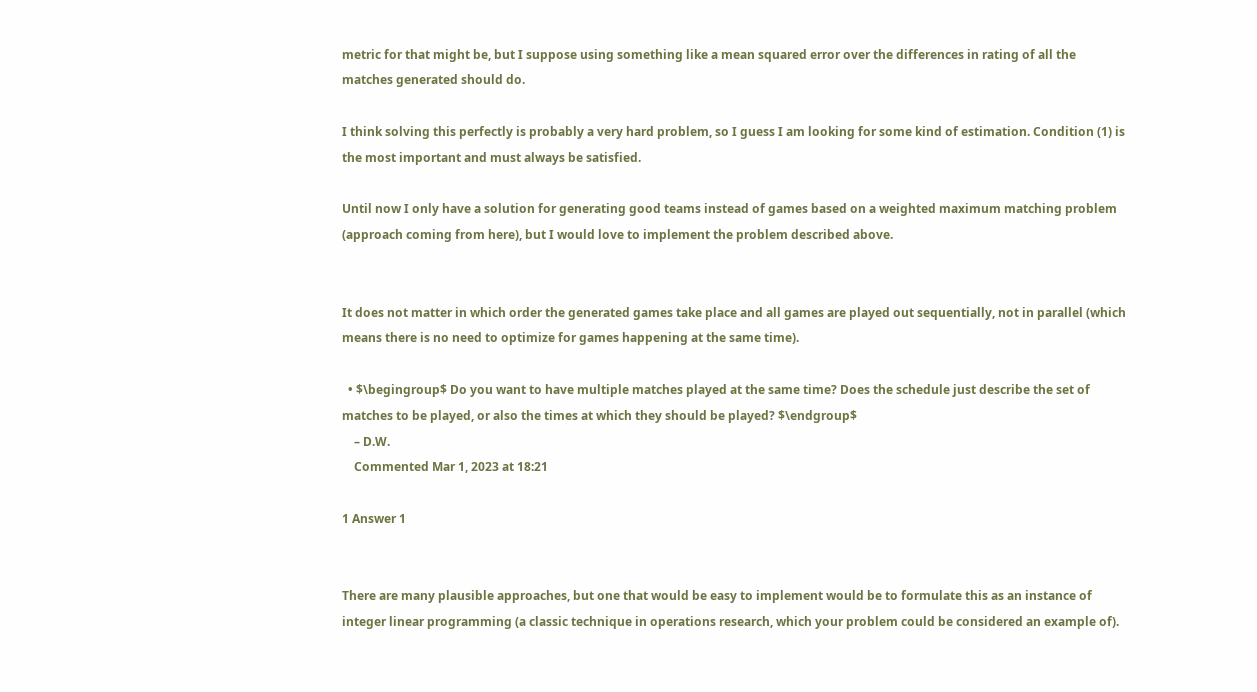metric for that might be, but I suppose using something like a mean squared error over the differences in rating of all the matches generated should do.

I think solving this perfectly is probably a very hard problem, so I guess I am looking for some kind of estimation. Condition (1) is the most important and must always be satisfied.

Until now I only have a solution for generating good teams instead of games based on a weighted maximum matching problem (approach coming from here), but I would love to implement the problem described above.


It does not matter in which order the generated games take place and all games are played out sequentially, not in parallel (which means there is no need to optimize for games happening at the same time).

  • $\begingroup$ Do you want to have multiple matches played at the same time? Does the schedule just describe the set of matches to be played, or also the times at which they should be played? $\endgroup$
    – D.W.
    Commented Mar 1, 2023 at 18:21

1 Answer 1


There are many plausible approaches, but one that would be easy to implement would be to formulate this as an instance of integer linear programming (a classic technique in operations research, which your problem could be considered an example of).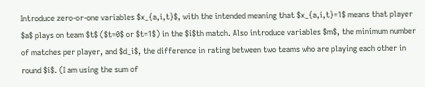Introduce zero-or-one variables $x_{a,i,t}$, with the intended meaning that $x_{a,i,t}=1$ means that player $a$ plays on team $t$ ($t=0$ or $t=1$) in the $i$th match. Also introduce variables $m$, the minimum number of matches per player, and $d_i$, the difference in rating between two teams who are playing each other in round $i$. (I am using the sum of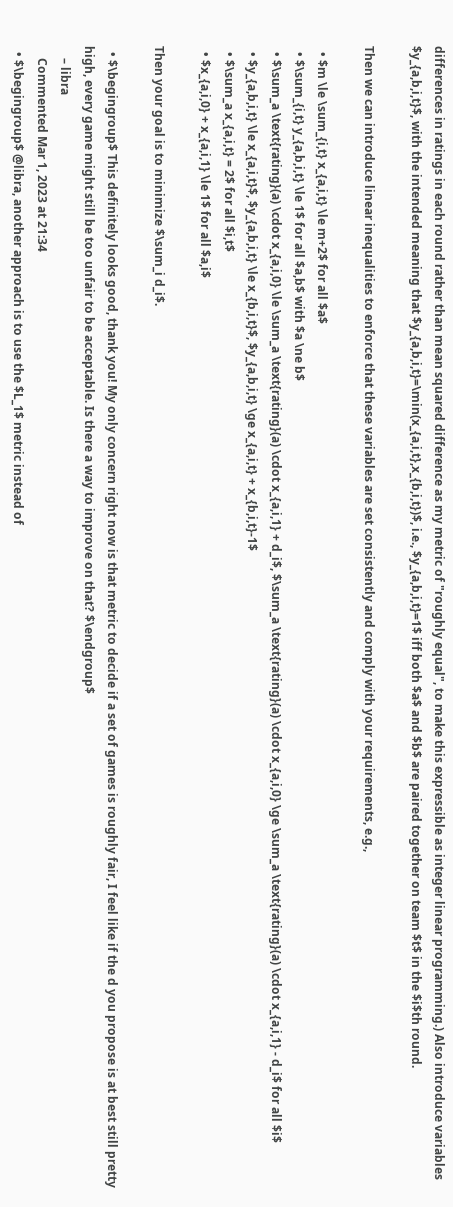differences in ratings in each round rather than mean squared difference as my metric of "roughly equal", to make this expressible as integer linear programming.) Also introduce variables $y_{a,b,i,t}$, with the intended meaning that $y_{a,b,i,t}=\min(x_{a,i,t},x_{b,i,t})$, i.e., $y_{a,b,i,t}=1$ iff both $a$ and $b$ are paired together on team $t$ in the $i$th round.

Then we can introduce linear inequalities to enforce that these variables are set consistently and comply with your requirements, e.g.,

  • $m \le \sum_{i,t} x_{a,i,t} \le m+2$ for all $a$
  • $\sum_{i,t} y_{a,b,i,t} \le 1$ for all $a,b$ with $a \ne b$
  • $\sum_a \text{rating}(a) \cdot x_{a,i,0} \le \sum_a \text{rating}(a) \cdot x_{a,i,1} + d_i$, $\sum_a \text{rating}(a) \cdot x_{a,i,0} \ge \sum_a \text{rating}(a) \cdot x_{a,i,1} - d_i$ for all $i$
  • $y_{a,b,i,t} \le x_{a,i,t}$, $y_{a,b,i,t} \le x_{b,i,t}$, $y_{a,b,i,t} \ge x_{a,i,t} + x_{b,i,t}-1$
  • $\sum_a x_{a,i,t} = 2$ for all $i,t$
  • $x_{a,i,0} + x_{a,i,1} \le 1$ for all $a,i$

Then your goal is to minimize $\sum_i d_i$.

  • $\begingroup$ This definitely looks good, thank you! My only concern right now is that metric to decide if a set of games is roughly fair, I feel like if the d you propose is at best still pretty high, every game might still be too unfair to be acceptable. Is there a way to improve on that? $\endgroup$
    – libra
    Commented Mar 1, 2023 at 21:34
  • $\begingroup$ @libra, another approach is to use the $L_1$ metric instead of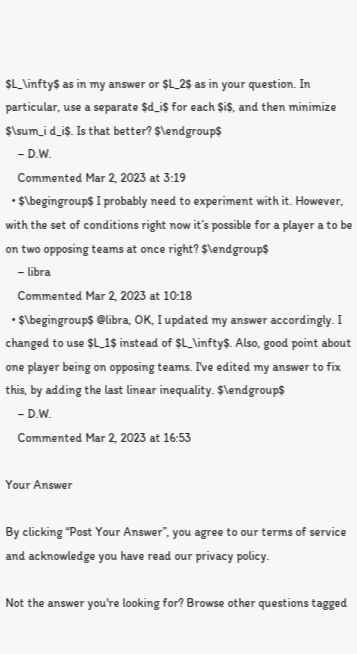$L_\infty$ as in my answer or $L_2$ as in your question. In particular, use a separate $d_i$ for each $i$, and then minimize $\sum_i d_i$. Is that better? $\endgroup$
    – D.W.
    Commented Mar 2, 2023 at 3:19
  • $\begingroup$ I probably need to experiment with it. However, with the set of conditions right now it’s possible for a player a to be on two opposing teams at once right? $\endgroup$
    – libra
    Commented Mar 2, 2023 at 10:18
  • $\begingroup$ @libra, OK, I updated my answer accordingly. I changed to use $L_1$ instead of $L_\infty$. Also, good point about one player being on opposing teams. I've edited my answer to fix this, by adding the last linear inequality. $\endgroup$
    – D.W.
    Commented Mar 2, 2023 at 16:53

Your Answer

By clicking “Post Your Answer”, you agree to our terms of service and acknowledge you have read our privacy policy.

Not the answer you're looking for? Browse other questions tagged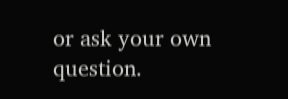or ask your own question.